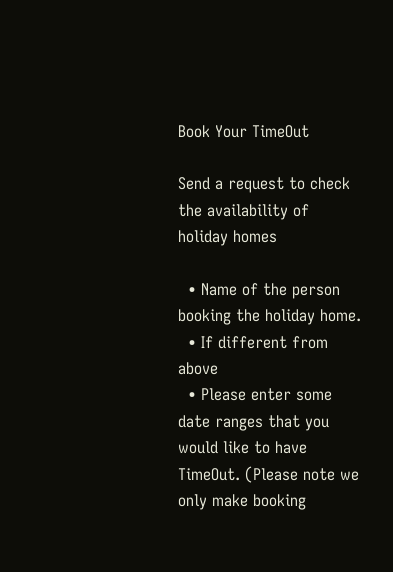Book Your TimeOut

Send a request to check the availability of holiday homes

  • Name of the person booking the holiday home.
  • If different from above
  • Please enter some date ranges that you would like to have TimeOut. (Please note we only make booking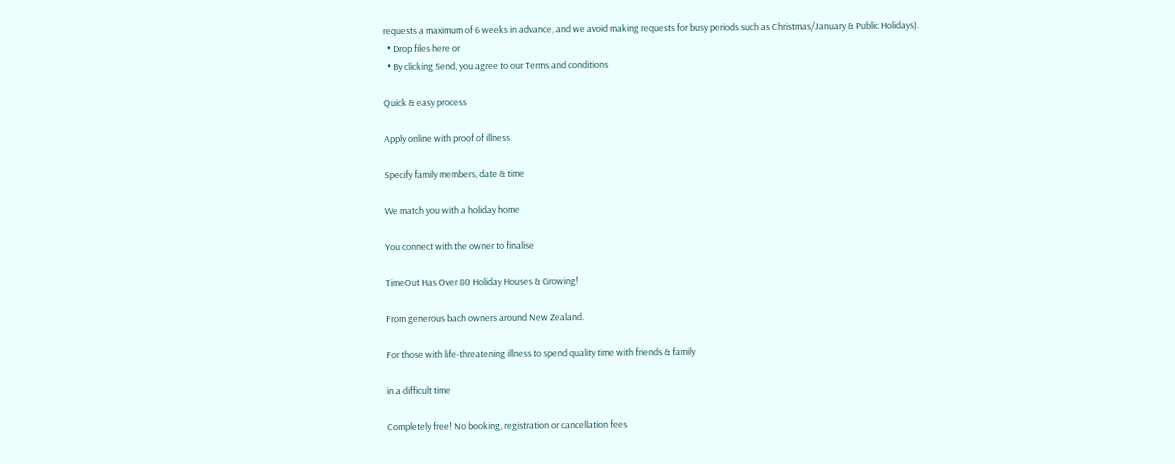requests a maximum of 6 weeks in advance, and we avoid making requests for busy periods such as Christmas/January & Public Holidays).
  • Drop files here or
  • By clicking Send, you agree to our Terms and conditions

Quick & easy process

Apply online with proof of illness

Specify family members, date & time

We match you with a holiday home

You connect with the owner to finalise

TimeOut Has Over 80 Holiday Houses & Growing!

From generous bach owners around New Zealand.

For those with life-threatening illness to spend quality time with friends & family

in a difficult time

Completely free! No booking, registration or cancellation fees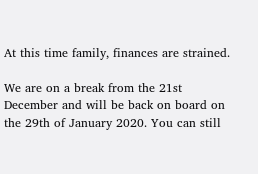At this time family, finances are strained.

We are on a break from the 21st December and will be back on board on the 29th of January 2020. You can still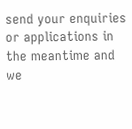send your enquiries or applications in the meantime and we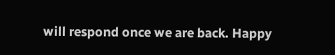will respond once we are back. Happy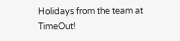Holidays from the team at TimeOut!